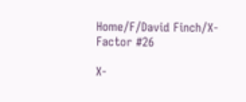Home/F/David Finch/X-Factor #26

X-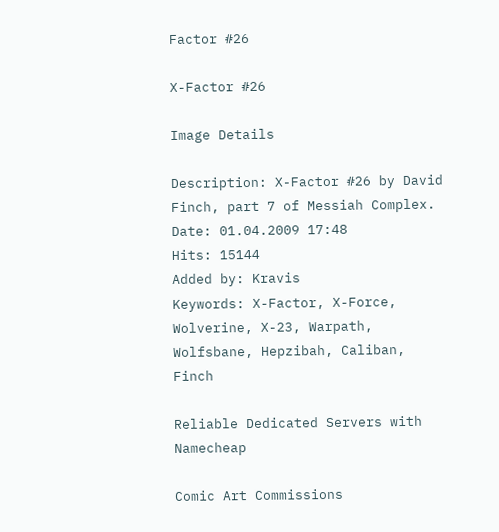Factor #26

X-Factor #26

Image Details

Description: X-Factor #26 by David Finch, part 7 of Messiah Complex.
Date: 01.04.2009 17:48
Hits: 15144
Added by: Kravis
Keywords: X-Factor, X-Force, Wolverine, X-23, Warpath, Wolfsbane, Hepzibah, Caliban, Finch

Reliable Dedicated Servers with Namecheap

Comic Art Commissions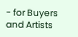- for Buyers and Artists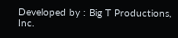Developed by : Big T Productions, Inc.